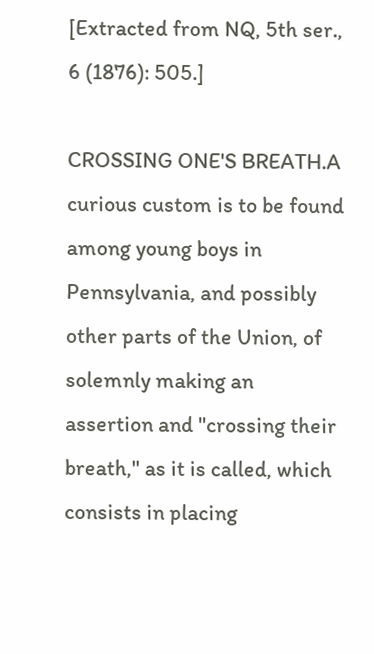[Extracted from NQ, 5th ser., 6 (1876): 505.]

CROSSING ONE'S BREATH.A curious custom is to be found among young boys in Pennsylvania, and possibly other parts of the Union, of solemnly making an assertion and "crossing their breath," as it is called, which consists in placing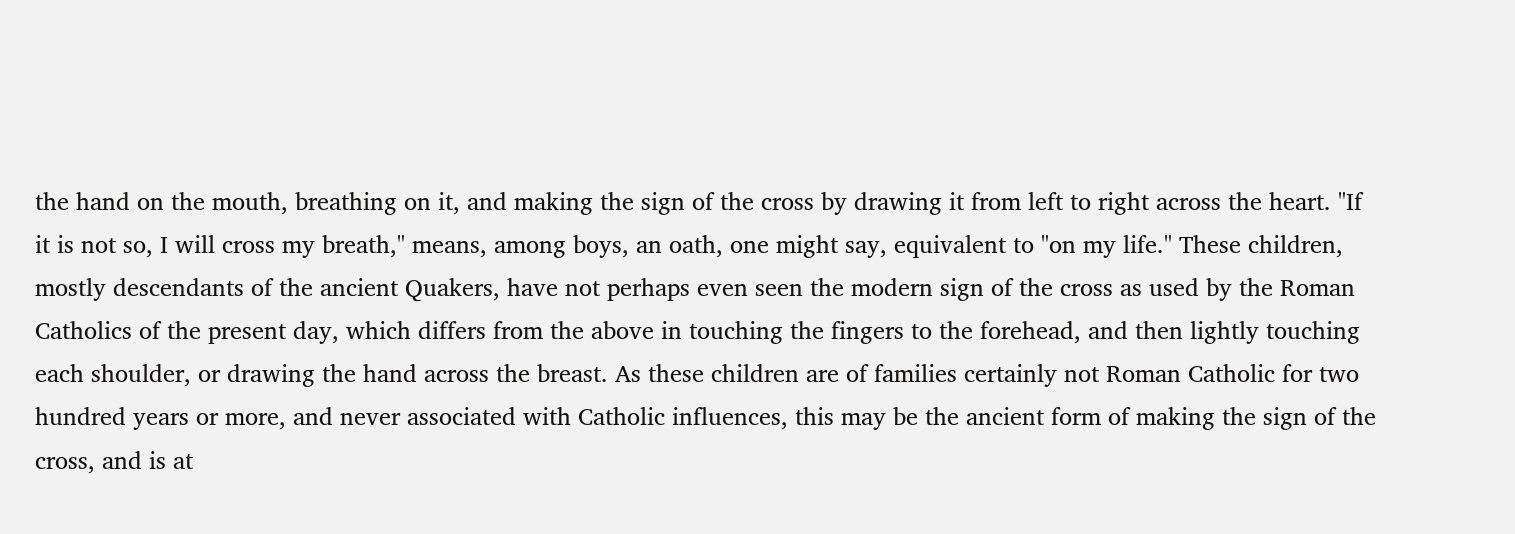the hand on the mouth, breathing on it, and making the sign of the cross by drawing it from left to right across the heart. "If it is not so, I will cross my breath," means, among boys, an oath, one might say, equivalent to "on my life." These children, mostly descendants of the ancient Quakers, have not perhaps even seen the modern sign of the cross as used by the Roman Catholics of the present day, which differs from the above in touching the fingers to the forehead, and then lightly touching each shoulder, or drawing the hand across the breast. As these children are of families certainly not Roman Catholic for two hundred years or more, and never associated with Catholic influences, this may be the ancient form of making the sign of the cross, and is at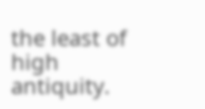the least of high antiquity.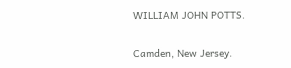WILLIAM JOHN POTTS.

Camden, New Jersey.